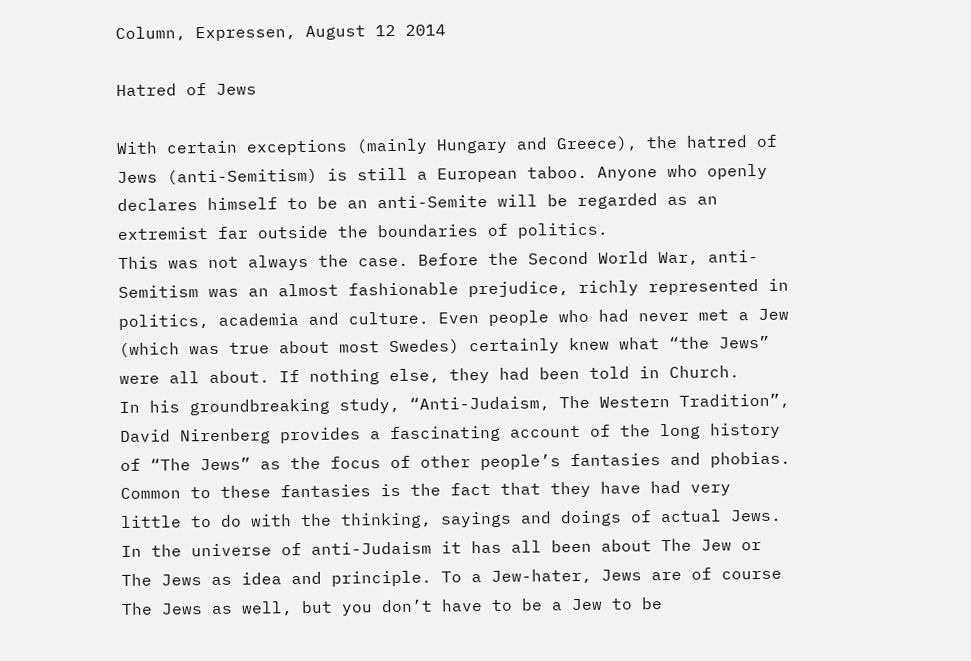Column, Expressen, August 12 2014

Hatred of Jews

With certain exceptions (mainly Hungary and Greece), the hatred of Jews (anti-Semitism) is still a European taboo. Anyone who openly declares himself to be an anti-Semite will be regarded as an extremist far outside the boundaries of politics.
This was not always the case. Before the Second World War, anti-Semitism was an almost fashionable prejudice, richly represented in politics, academia and culture. Even people who had never met a Jew (which was true about most Swedes) certainly knew what “the Jews” were all about. If nothing else, they had been told in Church.
In his groundbreaking study, “Anti-Judaism, The Western Tradition”, David Nirenberg provides a fascinating account of the long history of “The Jews” as the focus of other people’s fantasies and phobias. Common to these fantasies is the fact that they have had very little to do with the thinking, sayings and doings of actual Jews. In the universe of anti-Judaism it has all been about The Jew or The Jews as idea and principle. To a Jew-hater, Jews are of course The Jews as well, but you don’t have to be a Jew to be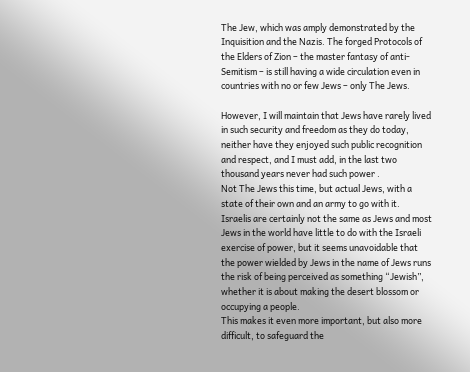The Jew, which was amply demonstrated by the Inquisition and the Nazis. The forged Protocols of the Elders of Zion – the master fantasy of anti-Semitism – is still having a wide circulation even in countries with no or few Jews – only The Jews.

However, I will maintain that Jews have rarely lived in such security and freedom as they do today, neither have they enjoyed such public recognition and respect, and I must add, in the last two thousand years never had such power .
Not The Jews this time, but actual Jews, with a state of their own and an army to go with it.
Israelis are certainly not the same as Jews and most Jews in the world have little to do with the Israeli exercise of power, but it seems unavoidable that the power wielded by Jews in the name of Jews runs the risk of being perceived as something “Jewish”, whether it is about making the desert blossom or occupying a people.
This makes it even more important, but also more difficult, to safeguard the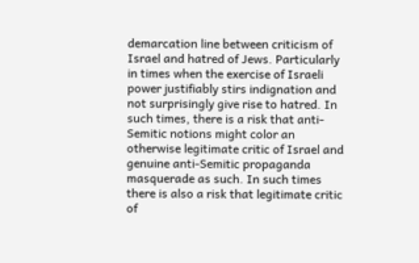demarcation line between criticism of Israel and hatred of Jews. Particularly in times when the exercise of Israeli power justifiably stirs indignation and not surprisingly give rise to hatred. In such times, there is a risk that anti-Semitic notions might color an otherwise legitimate critic of Israel and genuine anti-Semitic propaganda masquerade as such. In such times there is also a risk that legitimate critic of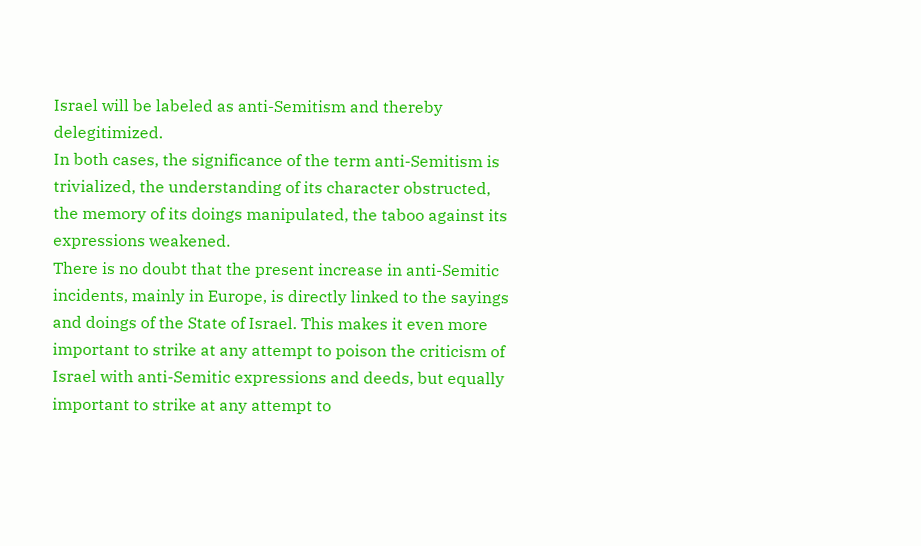Israel will be labeled as anti-Semitism and thereby delegitimized.
In both cases, the significance of the term anti-Semitism is trivialized, the understanding of its character obstructed, the memory of its doings manipulated, the taboo against its expressions weakened.
There is no doubt that the present increase in anti-Semitic incidents, mainly in Europe, is directly linked to the sayings and doings of the State of Israel. This makes it even more important to strike at any attempt to poison the criticism of Israel with anti-Semitic expressions and deeds, but equally important to strike at any attempt to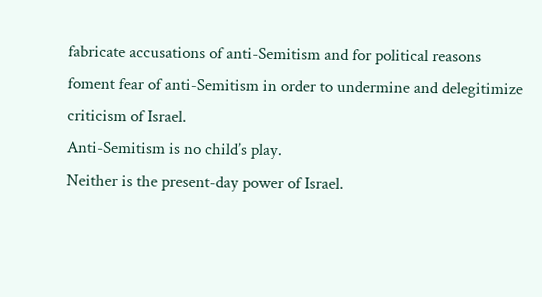fabricate accusations of anti-Semitism and for political reasons foment fear of anti-Semitism in order to undermine and delegitimize criticism of Israel.
Anti-Semitism is no child’s play.
Neither is the present-day power of Israel.